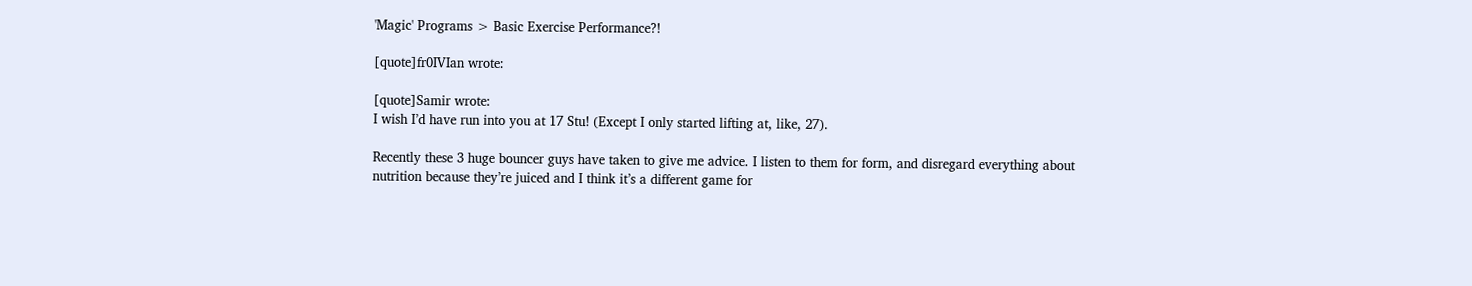'Magic' Programs > Basic Exercise Performance?!

[quote]fr0IVIan wrote:

[quote]Samir wrote:
I wish I’d have run into you at 17 Stu! (Except I only started lifting at, like, 27).

Recently these 3 huge bouncer guys have taken to give me advice. I listen to them for form, and disregard everything about nutrition because they’re juiced and I think it’s a different game for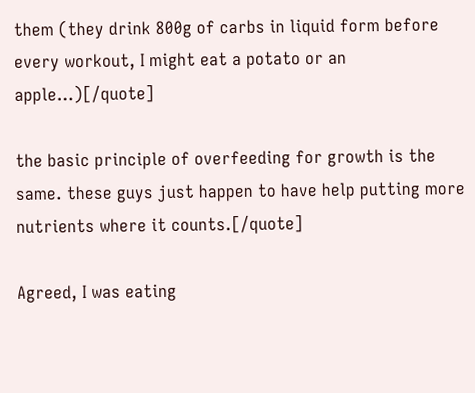them (they drink 800g of carbs in liquid form before every workout, I might eat a potato or an apple…)[/quote]

the basic principle of overfeeding for growth is the same. these guys just happen to have help putting more nutrients where it counts.[/quote]

Agreed, I was eating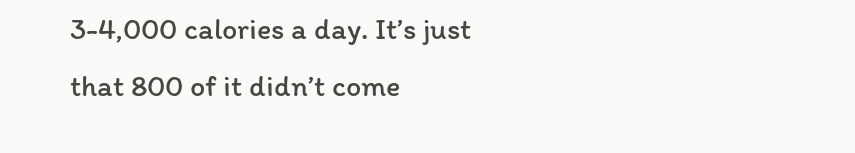3-4,000 calories a day. It’s just that 800 of it didn’t come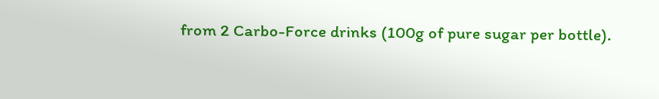from 2 Carbo-Force drinks (100g of pure sugar per bottle).